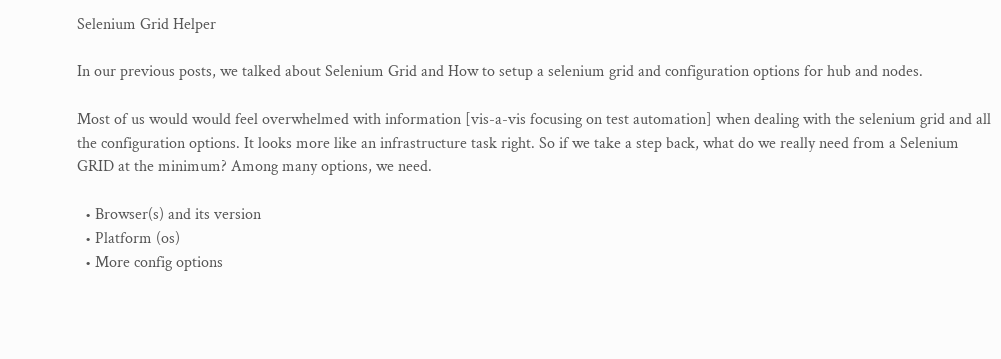Selenium Grid Helper

In our previous posts, we talked about Selenium Grid and How to setup a selenium grid and configuration options for hub and nodes.

Most of us would would feel overwhelmed with information [vis-a-vis focusing on test automation] when dealing with the selenium grid and all the configuration options. It looks more like an infrastructure task right. So if we take a step back, what do we really need from a Selenium GRID at the minimum? Among many options, we need.

  • Browser(s) and its version
  • Platform (os)
  • More config options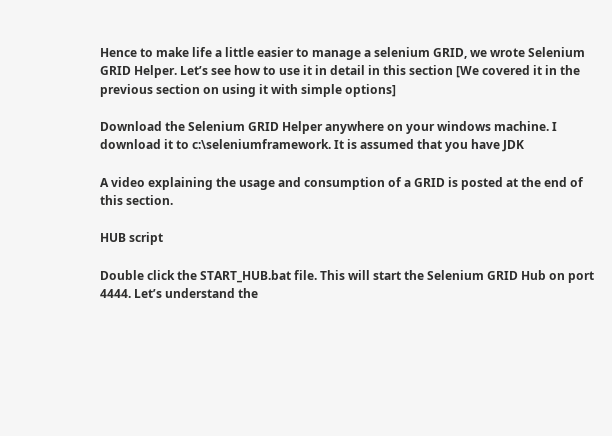Hence to make life a little easier to manage a selenium GRID, we wrote Selenium GRID Helper. Let’s see how to use it in detail in this section [We covered it in the previous section on using it with simple options]

Download the Selenium GRID Helper anywhere on your windows machine. I download it to c:\seleniumframework. It is assumed that you have JDK

A video explaining the usage and consumption of a GRID is posted at the end of this section.

HUB script

Double click the START_HUB.bat file. This will start the Selenium GRID Hub on port 4444. Let’s understand the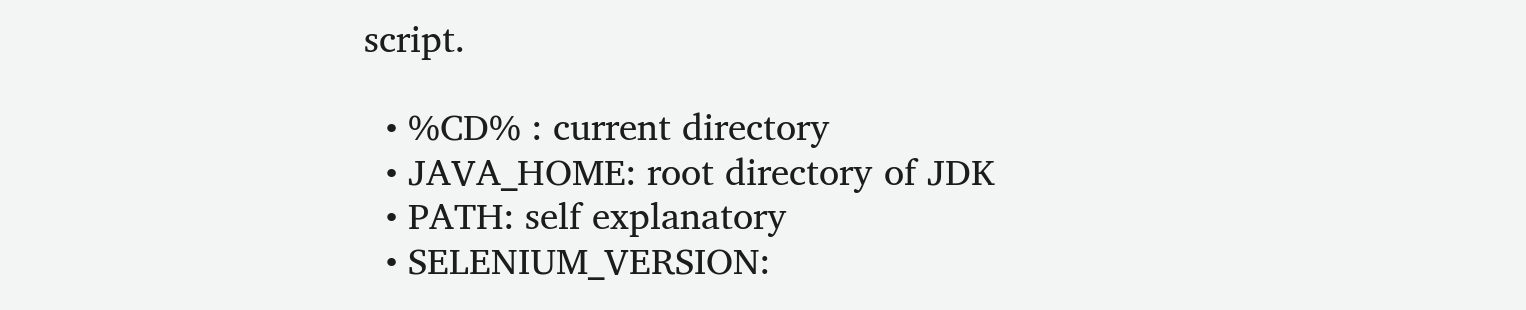script.

  • %CD% : current directory
  • JAVA_HOME: root directory of JDK
  • PATH: self explanatory
  • SELENIUM_VERSION: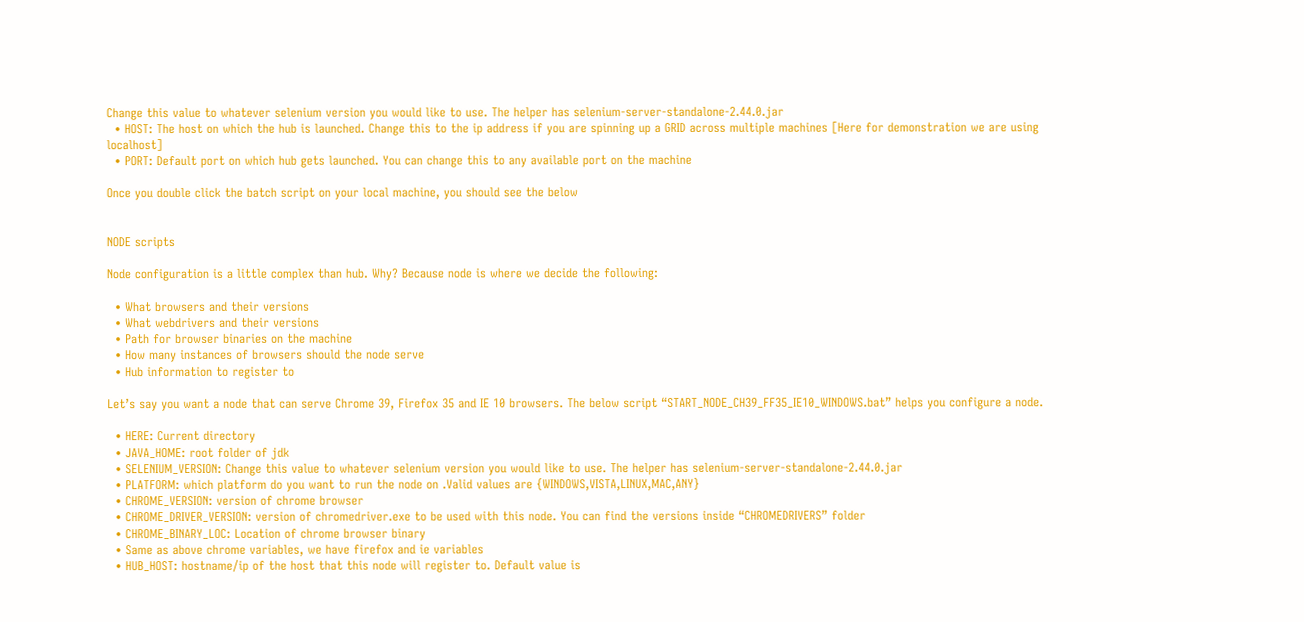Change this value to whatever selenium version you would like to use. The helper has selenium-server-standalone-2.44.0.jar
  • HOST: The host on which the hub is launched. Change this to the ip address if you are spinning up a GRID across multiple machines [Here for demonstration we are using localhost]
  • PORT: Default port on which hub gets launched. You can change this to any available port on the machine

Once you double click the batch script on your local machine, you should see the below


NODE scripts

Node configuration is a little complex than hub. Why? Because node is where we decide the following:

  • What browsers and their versions
  • What webdrivers and their versions
  • Path for browser binaries on the machine
  • How many instances of browsers should the node serve
  • Hub information to register to

Let’s say you want a node that can serve Chrome 39, Firefox 35 and IE 10 browsers. The below script “START_NODE_CH39_FF35_IE10_WINDOWS.bat” helps you configure a node.

  • HERE: Current directory
  • JAVA_HOME: root folder of jdk
  • SELENIUM_VERSION: Change this value to whatever selenium version you would like to use. The helper has selenium-server-standalone-2.44.0.jar
  • PLATFORM: which platform do you want to run the node on .Valid values are {WINDOWS,VISTA,LINUX,MAC,ANY}
  • CHROME_VERSION: version of chrome browser
  • CHROME_DRIVER_VERSION: version of chromedriver.exe to be used with this node. You can find the versions inside “CHROMEDRIVERS” folder
  • CHROME_BINARY_LOC: Location of chrome browser binary
  • Same as above chrome variables, we have firefox and ie variables
  • HUB_HOST: hostname/ip of the host that this node will register to. Default value is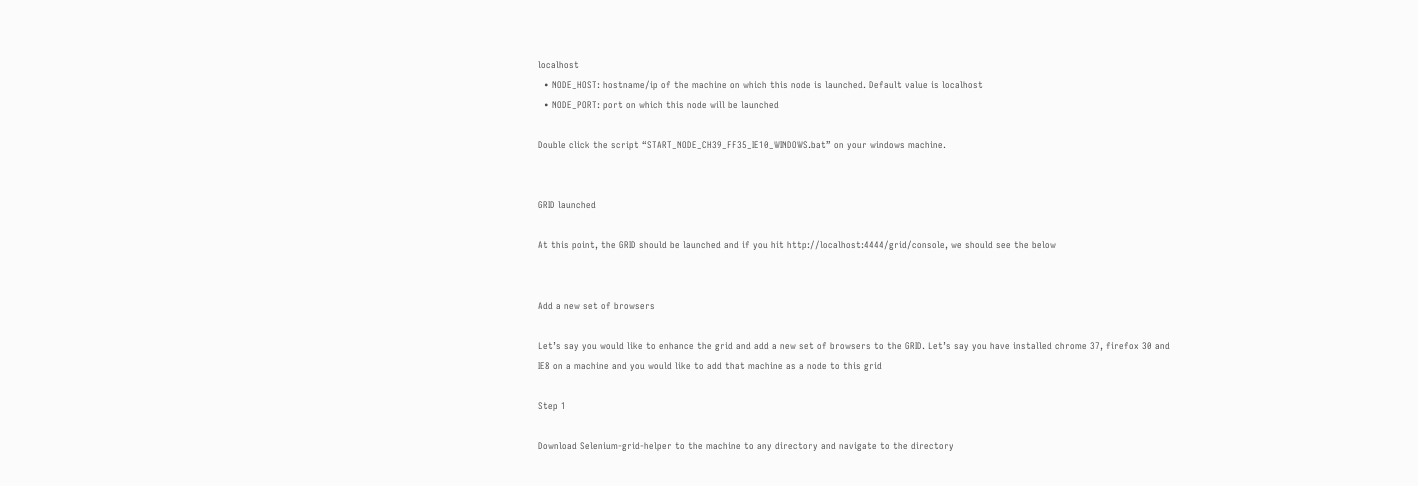localhost
  • NODE_HOST: hostname/ip of the machine on which this node is launched. Default value is localhost
  • NODE_PORT: port on which this node will be launched

Double click the script “START_NODE_CH39_FF35_IE10_WINDOWS.bat” on your windows machine.


GRID launched

At this point, the GRID should be launched and if you hit http://localhost:4444/grid/console, we should see the below


Add a new set of browsers

Let’s say you would like to enhance the grid and add a new set of browsers to the GRID. Let’s say you have installed chrome 37, firefox 30 and IE8 on a machine and you would like to add that machine as a node to this grid

Step 1

Download Selenium-grid-helper to the machine to any directory and navigate to the directory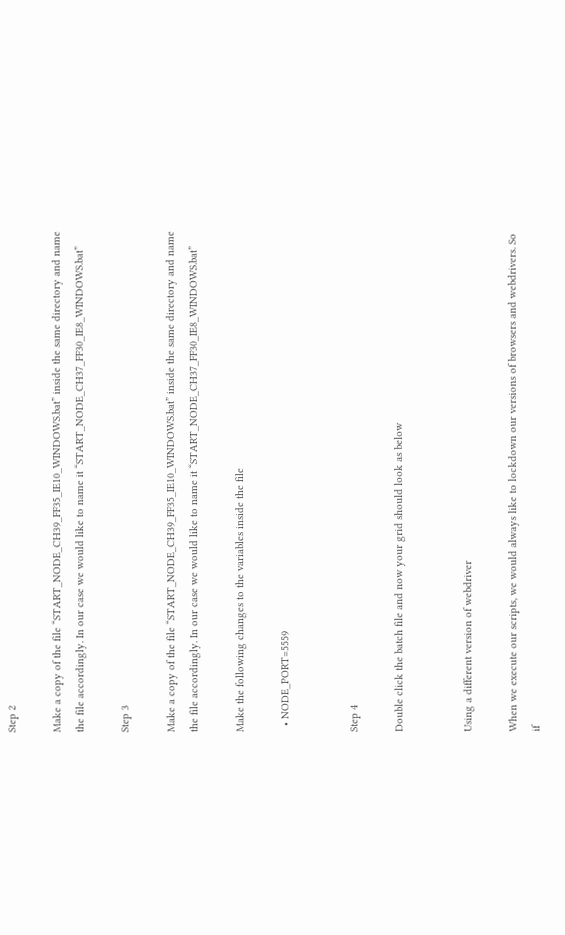Step 2

Make a copy of the file “START_NODE_CH39_FF35_IE10_WINDOWS.bat” inside the same directory and name the file accordingly. In our case we would like to name it “START_NODE_CH37_FF30_IE8_WINDOWS.bat”

Step 3

Make a copy of the file “START_NODE_CH39_FF35_IE10_WINDOWS.bat” inside the same directory and name the file accordingly. In our case we would like to name it “START_NODE_CH37_FF30_IE8_WINDOWS.bat”

Make the following changes to the variables inside the file

  • NODE_PORT=5559


Step 4

Double click the batch file and now your grid should look as below


Using a different version of webdriver

When we execute our scripts, we would always like to lockdown our versions of browsers and webdrivers. So if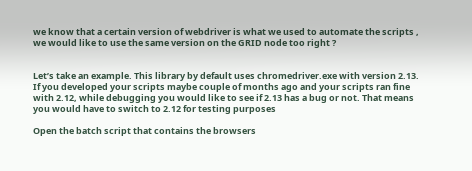we know that a certain version of webdriver is what we used to automate the scripts , we would like to use the same version on the GRID node too right ?


Let’s take an example. This library by default uses chromedriver.exe with version 2.13. If you developed your scripts maybe couple of months ago and your scripts ran fine with 2.12, while debugging you would like to see if 2.13 has a bug or not. That means you would have to switch to 2.12 for testing purposes

Open the batch script that contains the browsers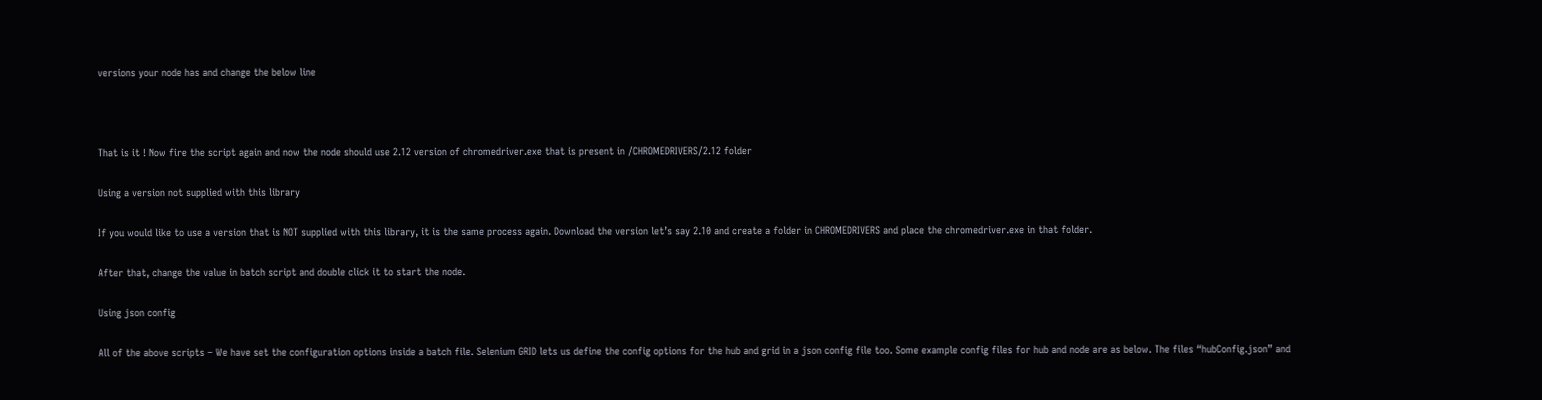versions your node has and change the below line



That is it ! Now fire the script again and now the node should use 2.12 version of chromedriver.exe that is present in /CHROMEDRIVERS/2.12 folder

Using a version not supplied with this library

If you would like to use a version that is NOT supplied with this library, it is the same process again. Download the version let’s say 2.10 and create a folder in CHROMEDRIVERS and place the chromedriver.exe in that folder.

After that, change the value in batch script and double click it to start the node.

Using json config

All of the above scripts – We have set the configuration options inside a batch file. Selenium GRID lets us define the config options for the hub and grid in a json config file too. Some example config files for hub and node are as below. The files “hubConfig.json” and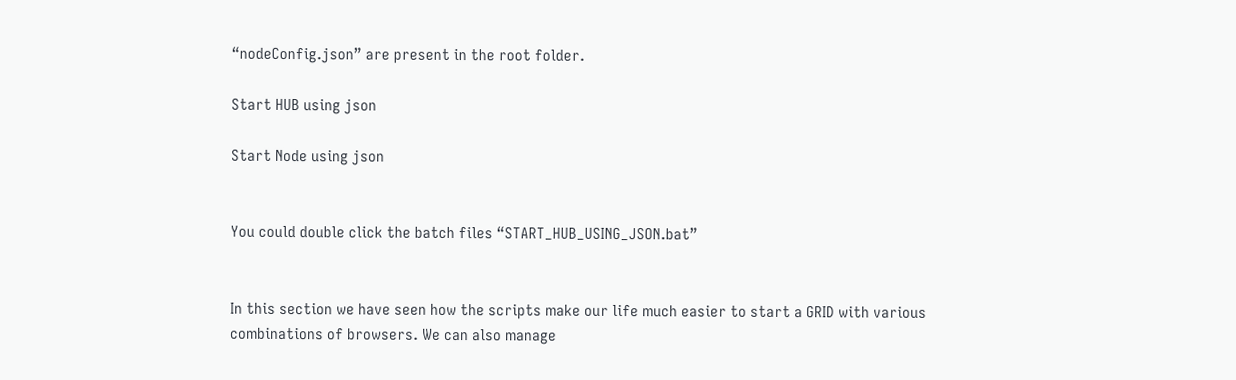“nodeConfig.json” are present in the root folder.

Start HUB using json

Start Node using json


You could double click the batch files “START_HUB_USING_JSON.bat”


In this section we have seen how the scripts make our life much easier to start a GRID with various combinations of browsers. We can also manage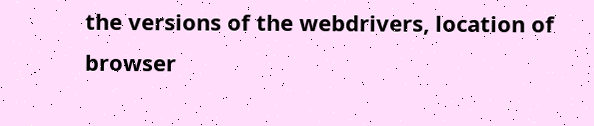the versions of the webdrivers, location of browser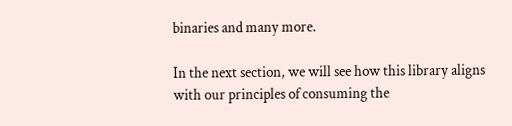binaries and many more.

In the next section, we will see how this library aligns with our principles of consuming the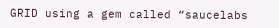GRID using a gem called “saucelabs